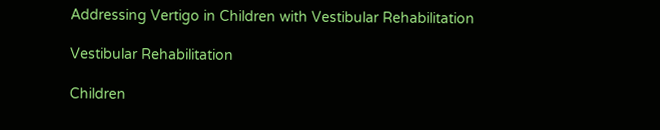Addressing Vertigo in Children with Vestibular Rehabilitation

Vestibular Rehabilitation

Children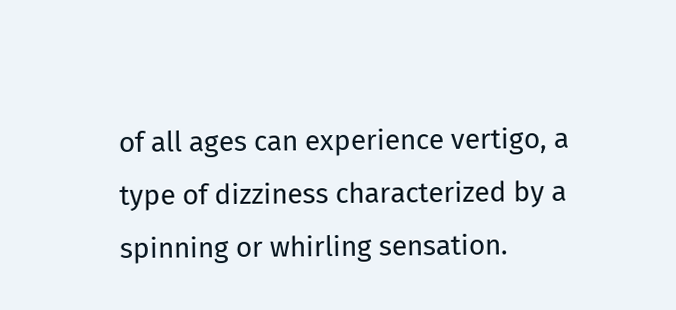of all ages can experience vertigo, a type of dizziness characterized by a spinning or whirling sensation.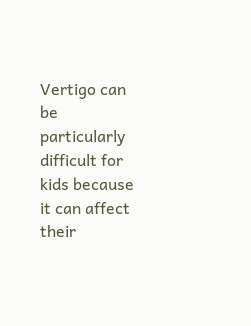Vertigo can be particularly difficult for kids because it can affect their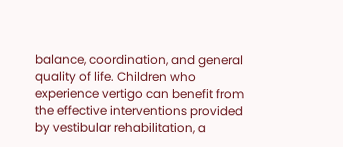balance, coordination, and general quality of life. Children who experience vertigo can benefit from the effective interventions provided by vestibular rehabilitation, a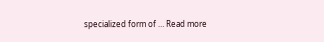specialized form of … Read more